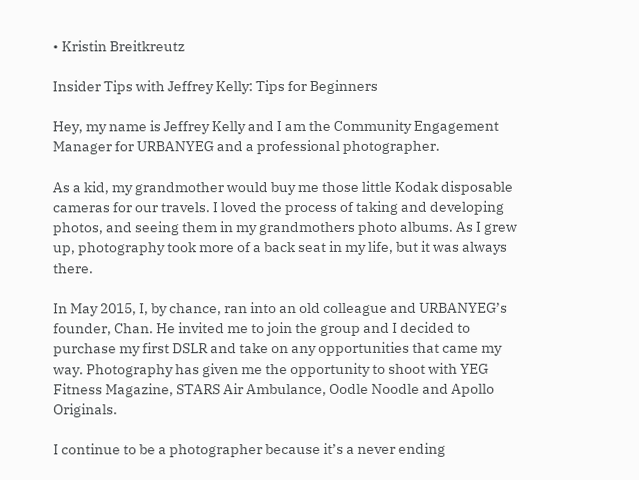• Kristin Breitkreutz

Insider Tips with Jeffrey Kelly: Tips for Beginners

Hey, my name is Jeffrey Kelly and I am the Community Engagement Manager for URBANYEG and a professional photographer.

As a kid, my grandmother would buy me those little Kodak disposable cameras for our travels. I loved the process of taking and developing photos, and seeing them in my grandmothers photo albums. As I grew up, photography took more of a back seat in my life, but it was always there.

In May 2015, I, by chance, ran into an old colleague and URBANYEG’s founder, Chan. He invited me to join the group and I decided to purchase my first DSLR and take on any opportunities that came my way. Photography has given me the opportunity to shoot with YEG Fitness Magazine, STARS Air Ambulance, Oodle Noodle and Apollo Originals.

I continue to be a photographer because it’s a never ending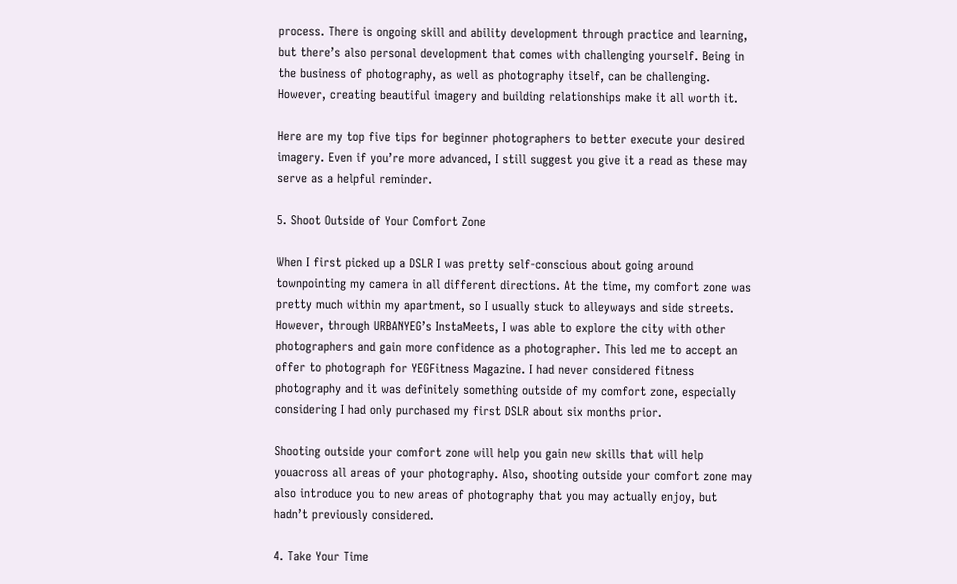process. There is ongoing skill and ability development through practice and learning, but there’s also personal development that comes with challenging yourself. Being in the business of photography, as well as photography itself, can be challenging. However, creating beautiful imagery and building relationships make it all worth it.

Here are my top five tips for beginner photographers to better execute your desired imagery. Even if you’re more advanced, I still suggest you give it a read as these may serve as a helpful reminder.

5. Shoot Outside of Your Comfort Zone

When I first picked up a DSLR I was pretty self-conscious about going around townpointing my camera in all different directions. At the time, my comfort zone was pretty much within my apartment, so I usually stuck to alleyways and side streets. However, through URBANYEG’s InstaMeets, I was able to explore the city with other photographers and gain more confidence as a photographer. This led me to accept an offer to photograph for YEGFitness Magazine. I had never considered fitness photography and it was definitely something outside of my comfort zone, especially considering I had only purchased my first DSLR about six months prior.

Shooting outside your comfort zone will help you gain new skills that will help youacross all areas of your photography. Also, shooting outside your comfort zone may also introduce you to new areas of photography that you may actually enjoy, but hadn’t previously considered.

4. Take Your Time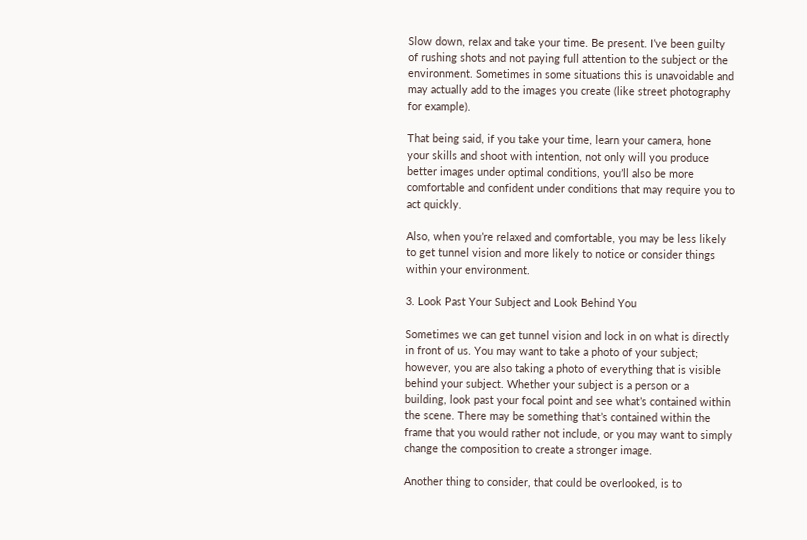Slow down, relax and take your time. Be present. I’ve been guilty of rushing shots and not paying full attention to the subject or the environment. Sometimes in some situations this is unavoidable and may actually add to the images you create (like street photography for example).

That being said, if you take your time, learn your camera, hone your skills and shoot with intention, not only will you produce better images under optimal conditions, you’ll also be more comfortable and confident under conditions that may require you to act quickly.

Also, when you’re relaxed and comfortable, you may be less likely to get tunnel vision and more likely to notice or consider things within your environment.

3. Look Past Your Subject and Look Behind You

Sometimes we can get tunnel vision and lock in on what is directly in front of us. You may want to take a photo of your subject; however, you are also taking a photo of everything that is visible behind your subject. Whether your subject is a person or a building, look past your focal point and see what’s contained within the scene. There may be something that’s contained within the frame that you would rather not include, or you may want to simply change the composition to create a stronger image.

Another thing to consider, that could be overlooked, is to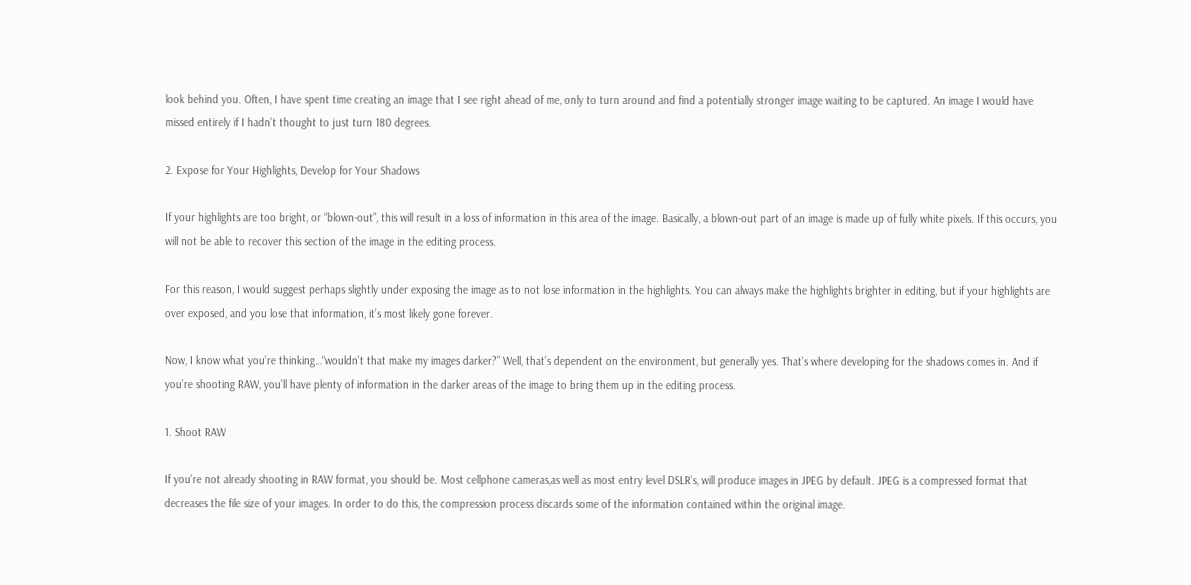look behind you. Often, I have spent time creating an image that I see right ahead of me, only to turn around and find a potentially stronger image waiting to be captured. An image I would have missed entirely if I hadn’t thought to just turn 180 degrees.

2. Expose for Your Highlights, Develop for Your Shadows

If your highlights are too bright, or “blown-out”, this will result in a loss of information in this area of the image. Basically, a blown-out part of an image is made up of fully white pixels. If this occurs, you will not be able to recover this section of the image in the editing process.

For this reason, I would suggest perhaps slightly under exposing the image as to not lose information in the highlights. You can always make the highlights brighter in editing, but if your highlights are over exposed, and you lose that information, it’s most likely gone forever.

Now, I know what you’re thinking…“wouldn’t that make my images darker?” Well, that’s dependent on the environment, but generally yes. That’s where developing for the shadows comes in. And if you’re shooting RAW, you’ll have plenty of information in the darker areas of the image to bring them up in the editing process.

1. Shoot RAW

If you’re not already shooting in RAW format, you should be. Most cellphone cameras,as well as most entry level DSLR’s, will produce images in JPEG by default. JPEG is a compressed format that decreases the file size of your images. In order to do this, the compression process discards some of the information contained within the original image.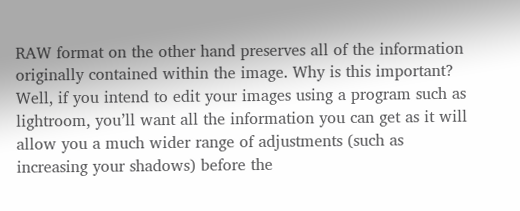RAW format on the other hand preserves all of the information originally contained within the image. Why is this important? Well, if you intend to edit your images using a program such as lightroom, you’ll want all the information you can get as it will allow you a much wider range of adjustments (such as increasing your shadows) before the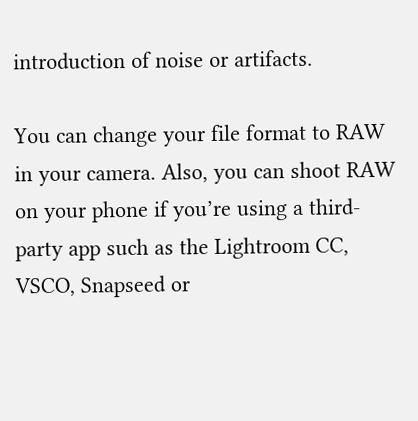introduction of noise or artifacts.

You can change your file format to RAW in your camera. Also, you can shoot RAW on your phone if you’re using a third-party app such as the Lightroom CC, VSCO, Snapseed or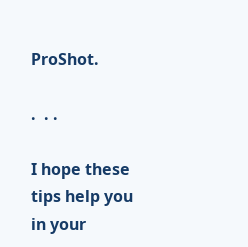ProShot.

.  . .

I hope these tips help you in your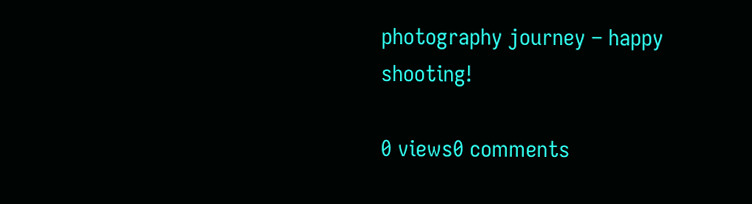photography journey – happy shooting!

0 views0 comments